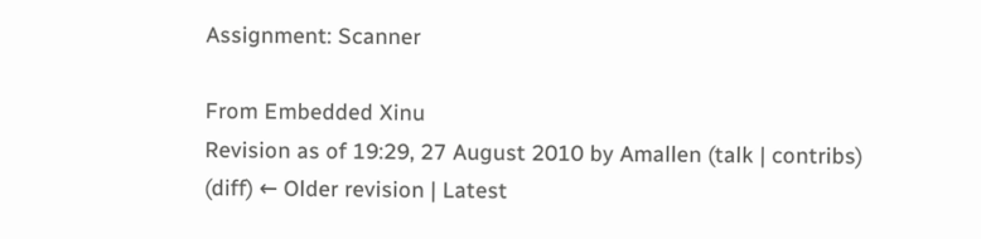Assignment: Scanner

From Embedded Xinu
Revision as of 19:29, 27 August 2010 by Amallen (talk | contribs)
(diff) ← Older revision | Latest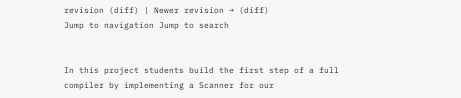revision (diff) | Newer revision → (diff)
Jump to navigation Jump to search


In this project students build the first step of a full compiler by implementing a Scanner for our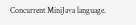Concurrent MiniJava language.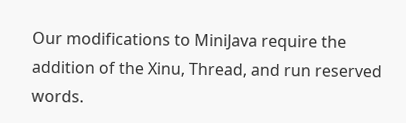Our modifications to MiniJava require the addition of the Xinu, Thread, and run reserved words.